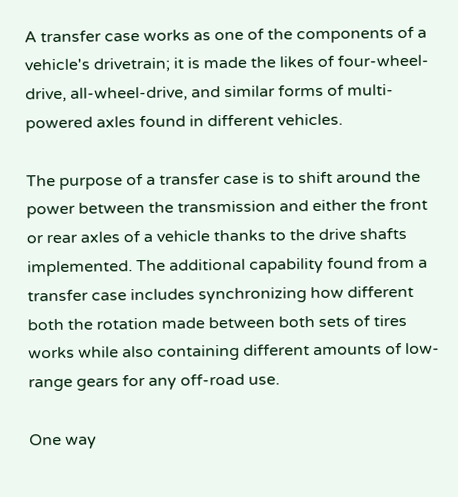A transfer case works as one of the components of a vehicle's drivetrain; it is made the likes of four-wheel-drive, all-wheel-drive, and similar forms of multi-powered axles found in different vehicles.

The purpose of a transfer case is to shift around the power between the transmission and either the front or rear axles of a vehicle thanks to the drive shafts implemented. The additional capability found from a transfer case includes synchronizing how different both the rotation made between both sets of tires works while also containing different amounts of low-range gears for any off-road use.

One way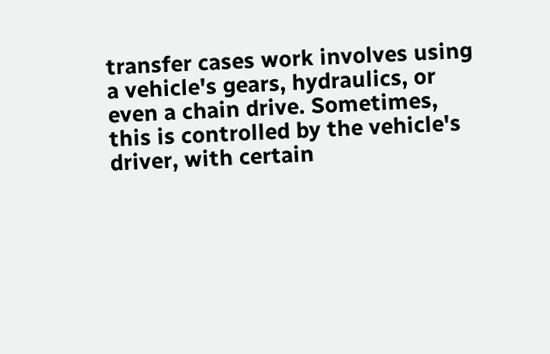transfer cases work involves using a vehicle's gears, hydraulics, or even a chain drive. Sometimes, this is controlled by the vehicle's driver, with certain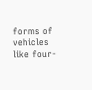forms of vehicles like four-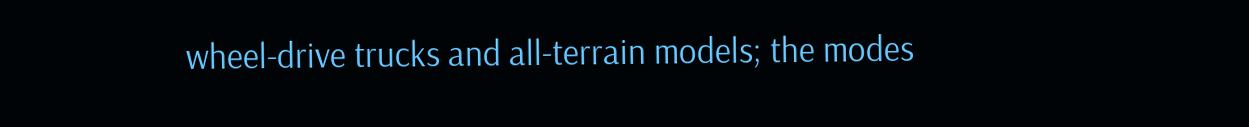wheel-drive trucks and all-terrain models; the modes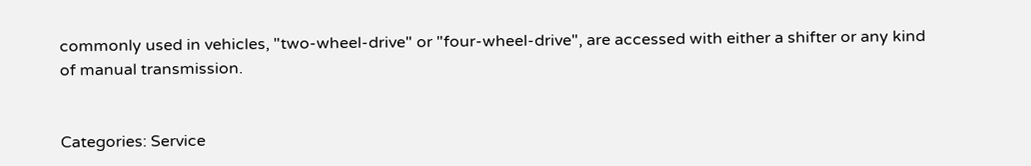commonly used in vehicles, "two-wheel-drive" or "four-wheel-drive", are accessed with either a shifter or any kind of manual transmission.


Categories: Service